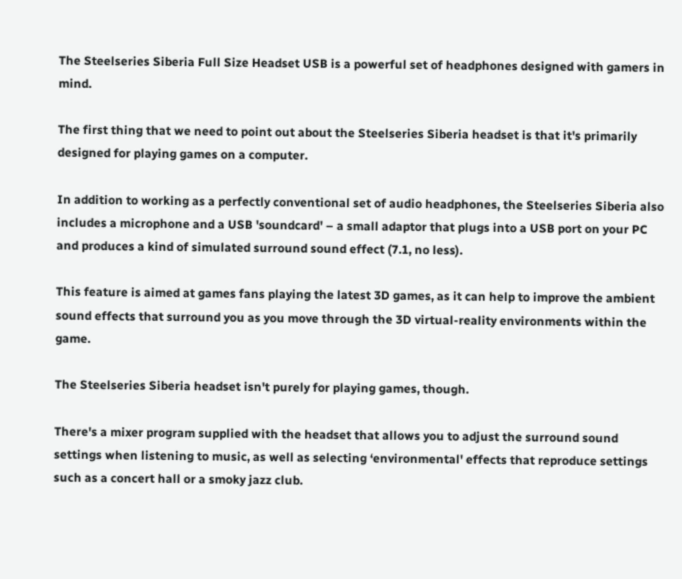The Steelseries Siberia Full Size Headset USB is a powerful set of headphones designed with gamers in mind.

The first thing that we need to point out about the Steelseries Siberia headset is that it's primarily designed for playing games on a computer.

In addition to working as a perfectly conventional set of audio headphones, the Steelseries Siberia also includes a microphone and a USB 'soundcard' – a small adaptor that plugs into a USB port on your PC and produces a kind of simulated surround sound effect (7.1, no less).

This feature is aimed at games fans playing the latest 3D games, as it can help to improve the ambient sound effects that surround you as you move through the 3D virtual-reality environments within the game.

The Steelseries Siberia headset isn't purely for playing games, though.

There's a mixer program supplied with the headset that allows you to adjust the surround sound settings when listening to music, as well as selecting ‘environmental' effects that reproduce settings such as a concert hall or a smoky jazz club.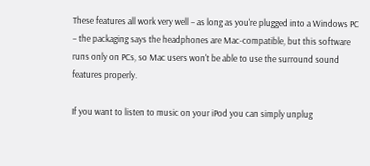These features all work very well – as long as you're plugged into a Windows PC – the packaging says the headphones are Mac-compatible, but this software runs only on PCs, so Mac users won't be able to use the surround sound features properly.

If you want to listen to music on your iPod you can simply unplug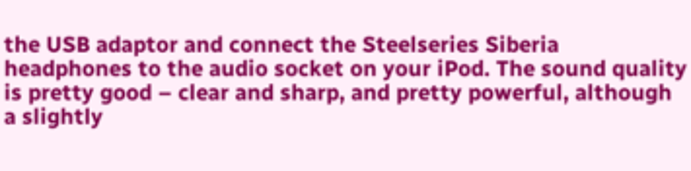the USB adaptor and connect the Steelseries Siberia headphones to the audio socket on your iPod. The sound quality is pretty good – clear and sharp, and pretty powerful, although a slightly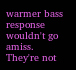warmer bass response wouldn't go amiss. They're not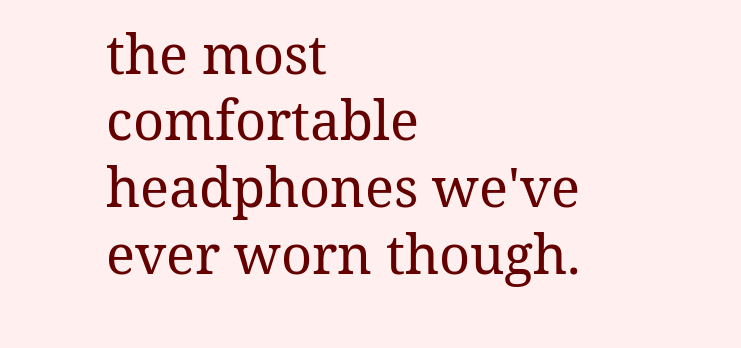the most comfortable headphones we've ever worn though.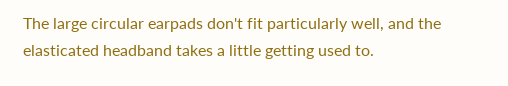The large circular earpads don't fit particularly well, and the elasticated headband takes a little getting used to.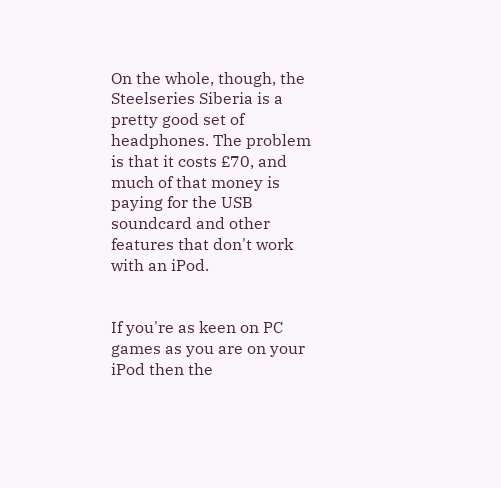On the whole, though, the Steelseries Siberia is a pretty good set of headphones. The problem is that it costs £70, and much of that money is paying for the USB soundcard and other features that don't work with an iPod.


If you're as keen on PC games as you are on your iPod then the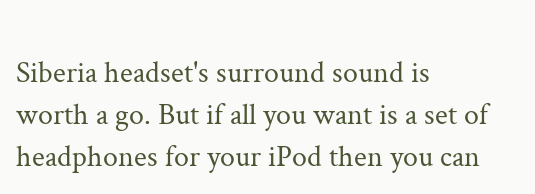Siberia headset's surround sound is worth a go. But if all you want is a set of headphones for your iPod then you can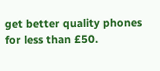get better quality phones for less than £50.